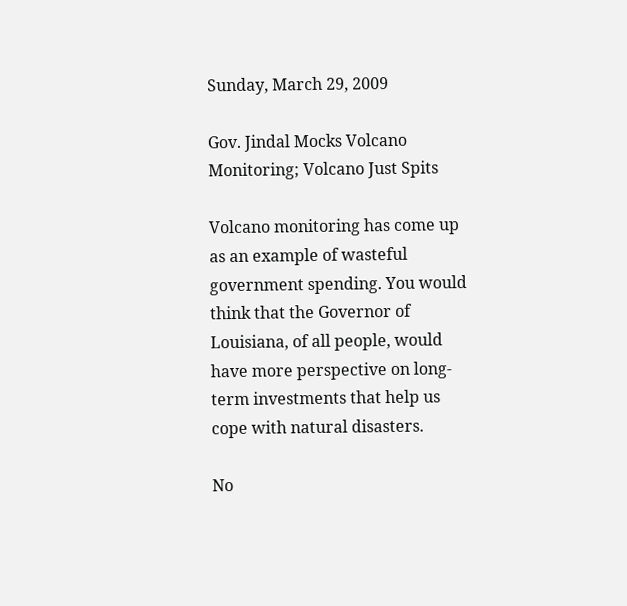Sunday, March 29, 2009

Gov. Jindal Mocks Volcano Monitoring; Volcano Just Spits

Volcano monitoring has come up as an example of wasteful government spending. You would think that the Governor of Louisiana, of all people, would have more perspective on long-term investments that help us cope with natural disasters.

No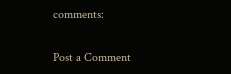comments:

Post a Comment